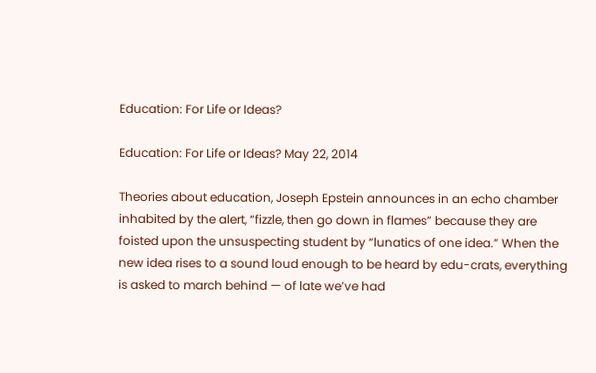Education: For Life or Ideas?

Education: For Life or Ideas? May 22, 2014

Theories about education, Joseph Epstein announces in an echo chamber inhabited by the alert, “fizzle, then go down in flames” because they are foisted upon the unsuspecting student by “lunatics of one idea.” When the new idea rises to a sound loud enough to be heard by edu-crats, everything is asked to march behind — of late we’ve had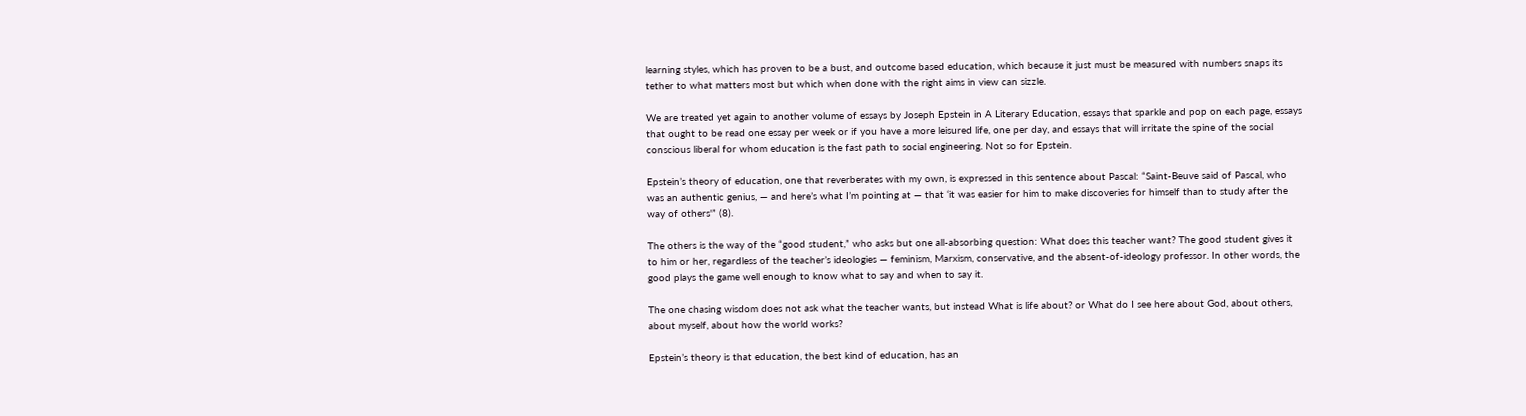learning styles, which has proven to be a bust, and outcome based education, which because it just must be measured with numbers snaps its tether to what matters most but which when done with the right aims in view can sizzle.

We are treated yet again to another volume of essays by Joseph Epstein in A Literary Education, essays that sparkle and pop on each page, essays that ought to be read one essay per week or if you have a more leisured life, one per day, and essays that will irritate the spine of the social conscious liberal for whom education is the fast path to social engineering. Not so for Epstein.

Epstein’s theory of education, one that reverberates with my own, is expressed in this sentence about Pascal: “Saint-Beuve said of Pascal, who was an authentic genius, — and here’s what I’m pointing at — that ‘it was easier for him to make discoveries for himself than to study after the way of others'” (8).

The others is the way of the “good student,” who asks but one all-absorbing question: What does this teacher want? The good student gives it to him or her, regardless of the teacher’s ideologies — feminism, Marxism, conservative, and the absent-of-ideology professor. In other words, the good plays the game well enough to know what to say and when to say it.

The one chasing wisdom does not ask what the teacher wants, but instead What is life about? or What do I see here about God, about others, about myself, about how the world works?

Epstein’s theory is that education, the best kind of education, has an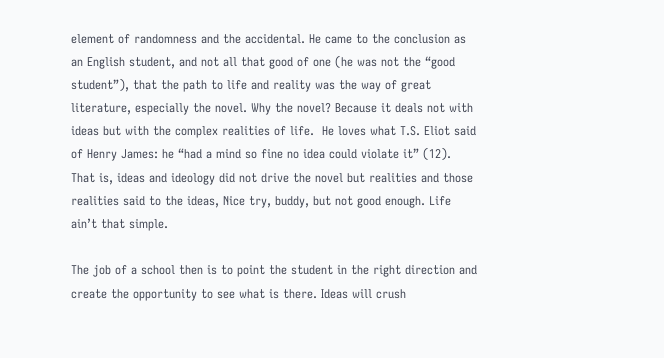element of randomness and the accidental. He came to the conclusion as an English student, and not all that good of one (he was not the “good student”), that the path to life and reality was the way of great literature, especially the novel. Why the novel? Because it deals not with ideas but with the complex realities of life.  He loves what T.S. Eliot said of Henry James: he “had a mind so fine no idea could violate it” (12). That is, ideas and ideology did not drive the novel but realities and those realities said to the ideas, Nice try, buddy, but not good enough. Life ain’t that simple.

The job of a school then is to point the student in the right direction and create the opportunity to see what is there. Ideas will crush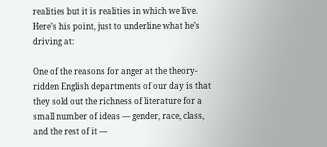realities but it is realities in which we live. Here’s his point, just to underline what he’s driving at:

One of the reasons for anger at the theory-ridden English departments of our day is that they sold out the richness of literature for a small number of ideas — gender, race, class, and the rest of it —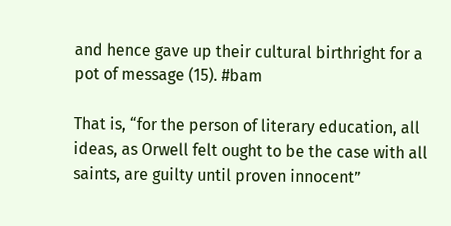and hence gave up their cultural birthright for a pot of message (15). #bam

That is, “for the person of literary education, all ideas, as Orwell felt ought to be the case with all saints, are guilty until proven innocent”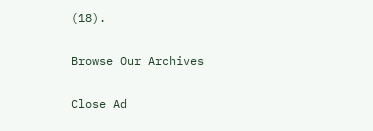(18).

Browse Our Archives

Close Ad